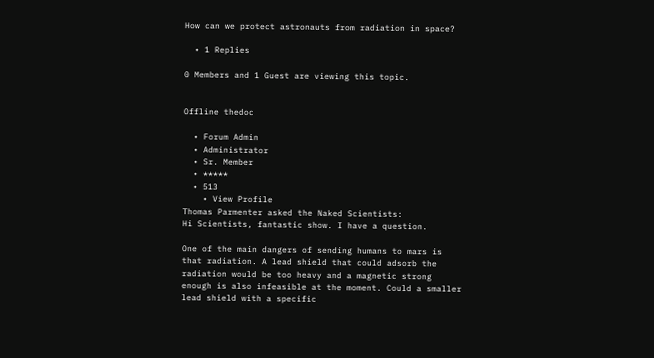How can we protect astronauts from radiation in space?

  • 1 Replies

0 Members and 1 Guest are viewing this topic.


Offline thedoc

  • Forum Admin
  • Administrator
  • Sr. Member
  • *****
  • 513
    • View Profile
Thomas Parmenter asked the Naked Scientists:
Hi Scientists, fantastic show. I have a question.

One of the main dangers of sending humans to mars is that radiation. A lead shield that could adsorb the radiation would be too heavy and a magnetic strong enough is also infeasible at the moment. Could a smaller lead shield with a specific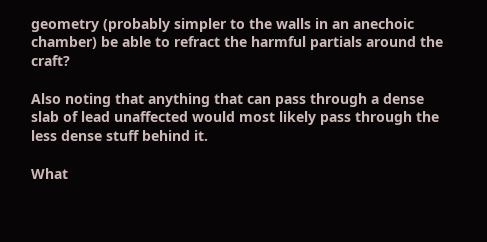geometry (probably simpler to the walls in an anechoic chamber) be able to refract the harmful partials around the craft?

Also noting that anything that can pass through a dense slab of lead unaffected would most likely pass through the less dense stuff behind it.

What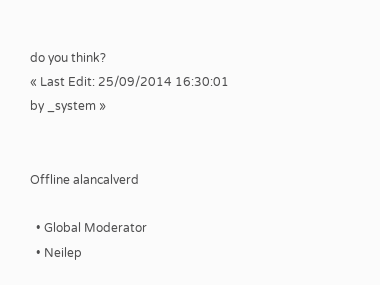do you think?
« Last Edit: 25/09/2014 16:30:01 by _system »


Offline alancalverd

  • Global Moderator
  • Neilep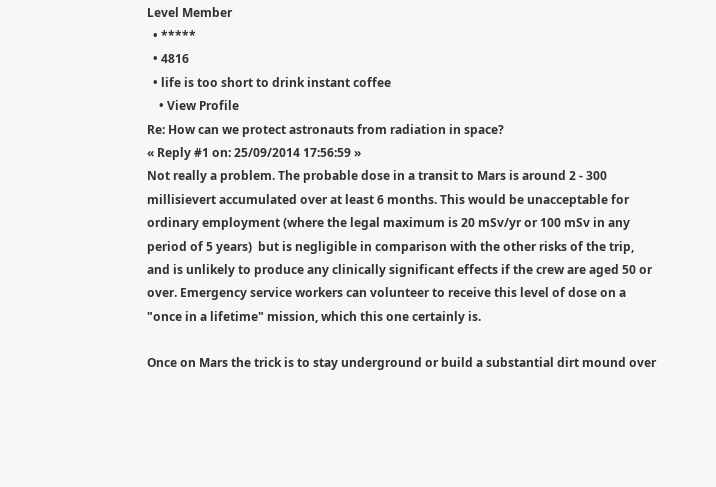Level Member
  • *****
  • 4816
  • life is too short to drink instant coffee
    • View Profile
Re: How can we protect astronauts from radiation in space?
« Reply #1 on: 25/09/2014 17:56:59 »
Not really a problem. The probable dose in a transit to Mars is around 2 - 300 millisievert accumulated over at least 6 months. This would be unacceptable for ordinary employment (where the legal maximum is 20 mSv/yr or 100 mSv in any period of 5 years)  but is negligible in comparison with the other risks of the trip, and is unlikely to produce any clinically significant effects if the crew are aged 50 or over. Emergency service workers can volunteer to receive this level of dose on a "once in a lifetime" mission, which this one certainly is.

Once on Mars the trick is to stay underground or build a substantial dirt mound over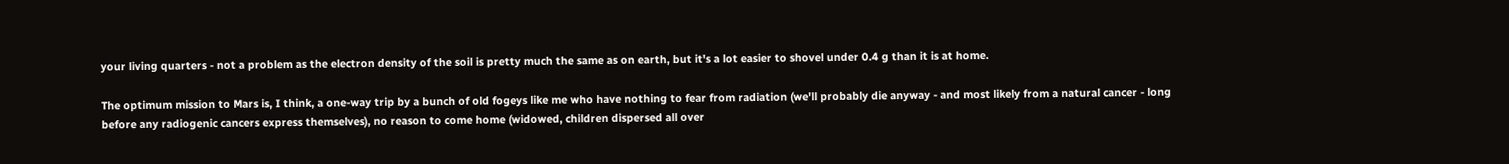your living quarters - not a problem as the electron density of the soil is pretty much the same as on earth, but it's a lot easier to shovel under 0.4 g than it is at home.

The optimum mission to Mars is, I think, a one-way trip by a bunch of old fogeys like me who have nothing to fear from radiation (we'll probably die anyway - and most likely from a natural cancer - long before any radiogenic cancers express themselves), no reason to come home (widowed, children dispersed all over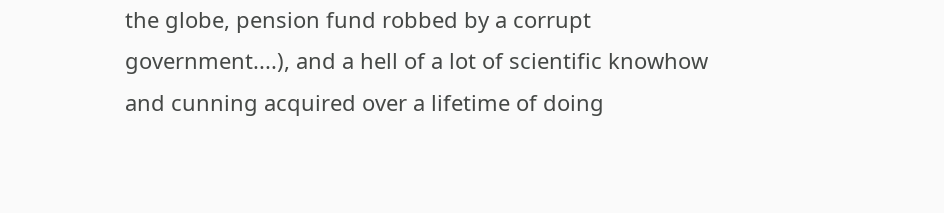the globe, pension fund robbed by a corrupt government....), and a hell of a lot of scientific knowhow and cunning acquired over a lifetime of doing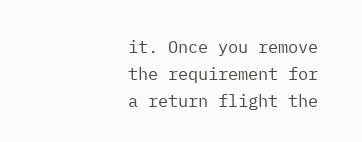it. Once you remove the requirement for a return flight the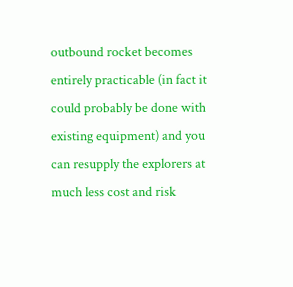outbound rocket becomes entirely practicable (in fact it could probably be done with existing equipment) and you can resupply the explorers at much less cost and risk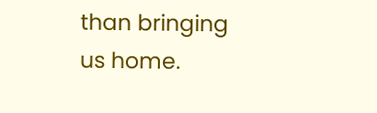than bringing us home.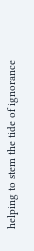helping to stem the tide of ignorance